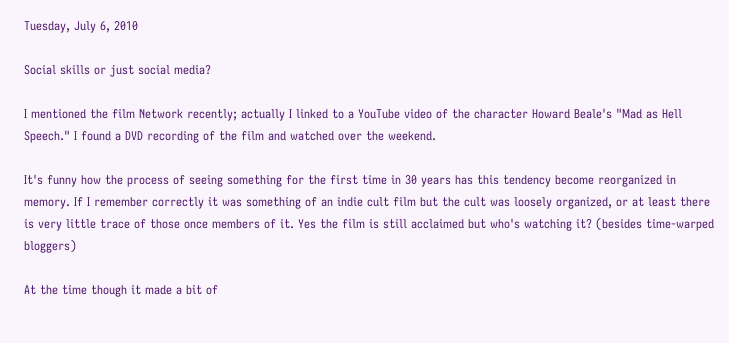Tuesday, July 6, 2010

Social skills or just social media?

I mentioned the film Network recently; actually I linked to a YouTube video of the character Howard Beale's "Mad as Hell Speech." I found a DVD recording of the film and watched over the weekend.

It's funny how the process of seeing something for the first time in 30 years has this tendency become reorganized in memory. If I remember correctly it was something of an indie cult film but the cult was loosely organized, or at least there is very little trace of those once members of it. Yes the film is still acclaimed but who's watching it? (besides time-warped bloggers)

At the time though it made a bit of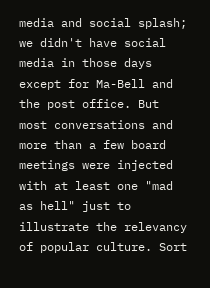media and social splash; we didn't have social media in those days except for Ma-Bell and the post office. But most conversations and more than a few board meetings were injected with at least one "mad as hell" just to illustrate the relevancy of popular culture. Sort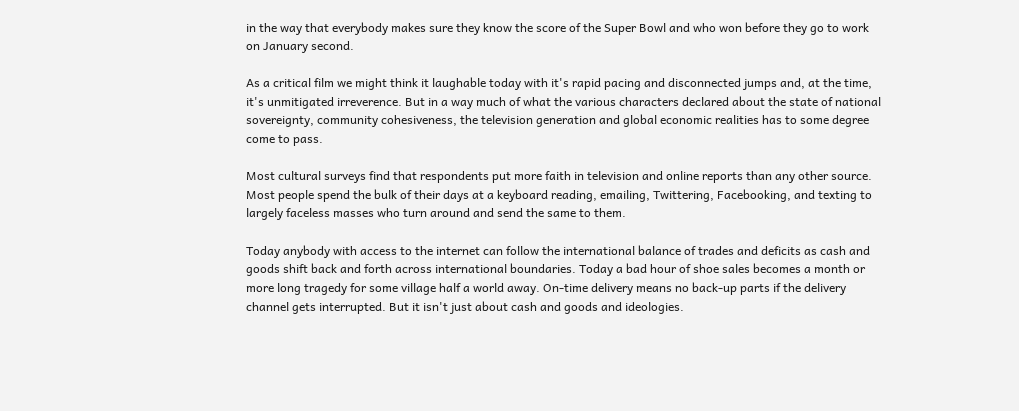in the way that everybody makes sure they know the score of the Super Bowl and who won before they go to work on January second.

As a critical film we might think it laughable today with it's rapid pacing and disconnected jumps and, at the time, it's unmitigated irreverence. But in a way much of what the various characters declared about the state of national sovereignty, community cohesiveness, the television generation and global economic realities has to some degree come to pass.

Most cultural surveys find that respondents put more faith in television and online reports than any other source. Most people spend the bulk of their days at a keyboard reading, emailing, Twittering, Facebooking, and texting to largely faceless masses who turn around and send the same to them.

Today anybody with access to the internet can follow the international balance of trades and deficits as cash and goods shift back and forth across international boundaries. Today a bad hour of shoe sales becomes a month or more long tragedy for some village half a world away. On-time delivery means no back-up parts if the delivery channel gets interrupted. But it isn't just about cash and goods and ideologies.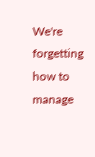We're forgetting how to manage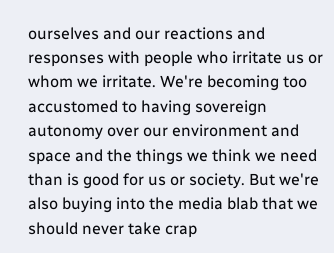ourselves and our reactions and responses with people who irritate us or whom we irritate. We're becoming too accustomed to having sovereign autonomy over our environment and space and the things we think we need than is good for us or society. But we're also buying into the media blab that we should never take crap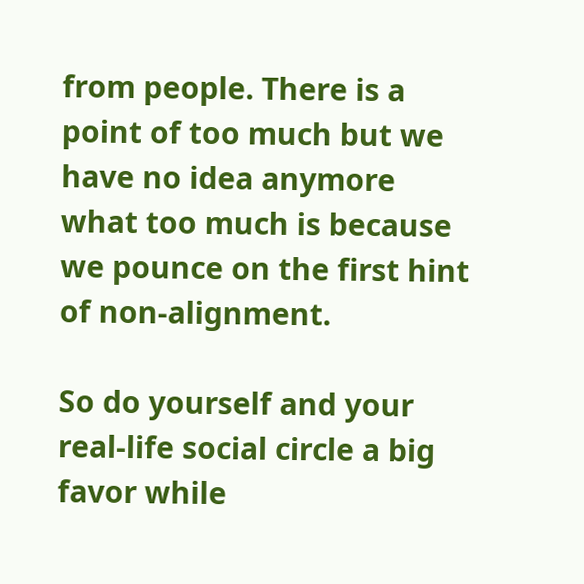from people. There is a point of too much but we have no idea anymore what too much is because we pounce on the first hint of non-alignment.

So do yourself and your real-life social circle a big favor while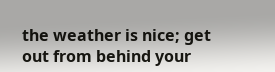the weather is nice; get out from behind your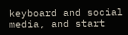keyboard and social media, and start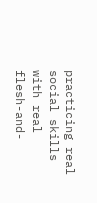practicing real social skills with real flesh-and-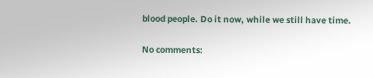blood people. Do it now, while we still have time.

No comments: